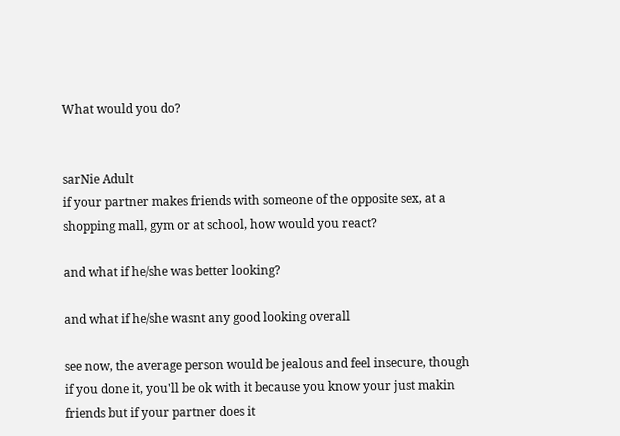What would you do?


sarNie Adult
if your partner makes friends with someone of the opposite sex, at a shopping mall, gym or at school, how would you react?

and what if he/she was better looking?

and what if he/she wasnt any good looking overall

see now, the average person would be jealous and feel insecure, though if you done it, you'll be ok with it because you know your just makin friends but if your partner does it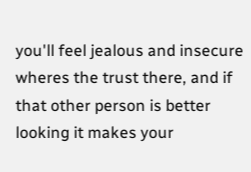you'll feel jealous and insecure wheres the trust there, and if that other person is better looking it makes your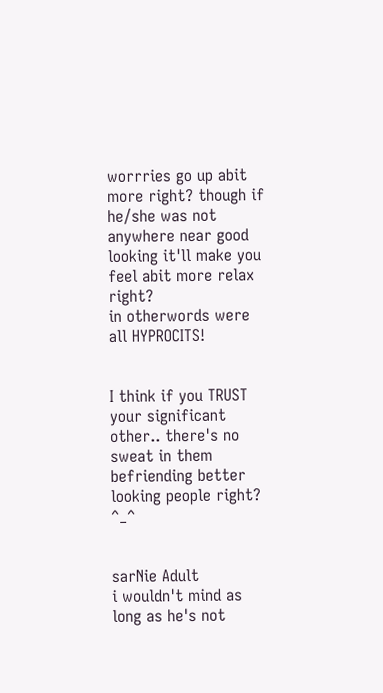worrries go up abit more right? though if he/she was not anywhere near good looking it'll make you feel abit more relax right?
in otherwords were all HYPROCITS!


I think if you TRUST your significant other.. there's no sweat in them befriending better looking people right? ^_^


sarNie Adult
i wouldn't mind as long as he's not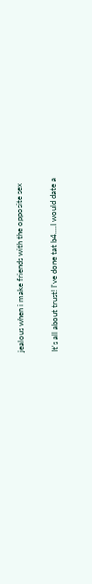jealous when i make friends with the opposite sex


It's all about trust! I've done tat b4....I would date a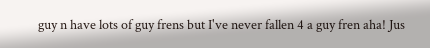guy n have lots of guy frens but I've never fallen 4 a guy fren aha! Jus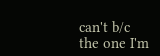can't b/c the one I'm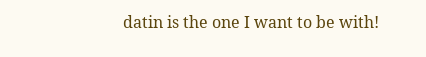datin is the one I want to be with!